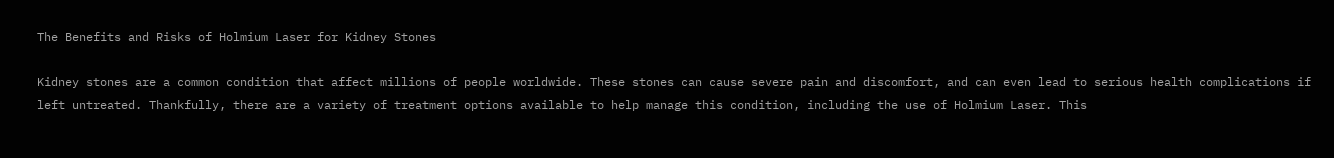The Benefits and Risks of Holmium Laser for Kidney Stones

Kidney stones are a common condition that affect millions of people worldwide. These stones can cause severe pain and discomfort, and can even lead to serious health complications if left untreated. Thankfully, there are a variety of treatment options available to help manage this condition, including the use of Holmium Laser. This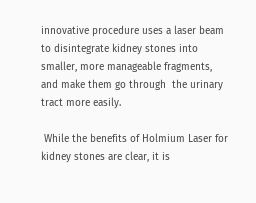innovative procedure uses a laser beam to disintegrate kidney stones into smaller, more manageable fragments, and make them go through  the urinary tract more easily.

 While the benefits of Holmium Laser for kidney stones are clear, it is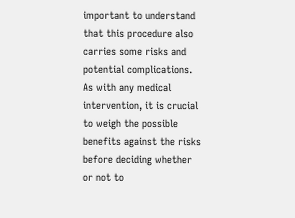important to understand that this procedure also carries some risks and potential complications. As with any medical intervention, it is crucial to weigh the possible benefits against the risks before deciding whether or not to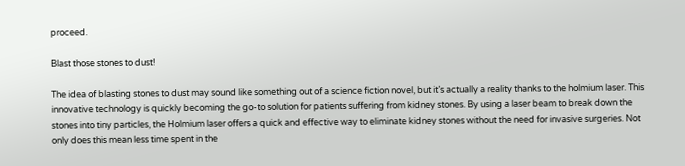proceed.

Blast those stones to dust!

The idea of blasting stones to dust may sound like something out of a science fiction novel, but it’s actually a reality thanks to the holmium laser. This innovative technology is quickly becoming the go-to solution for patients suffering from kidney stones. By using a laser beam to break down the stones into tiny particles, the Holmium laser offers a quick and effective way to eliminate kidney stones without the need for invasive surgeries. Not only does this mean less time spent in the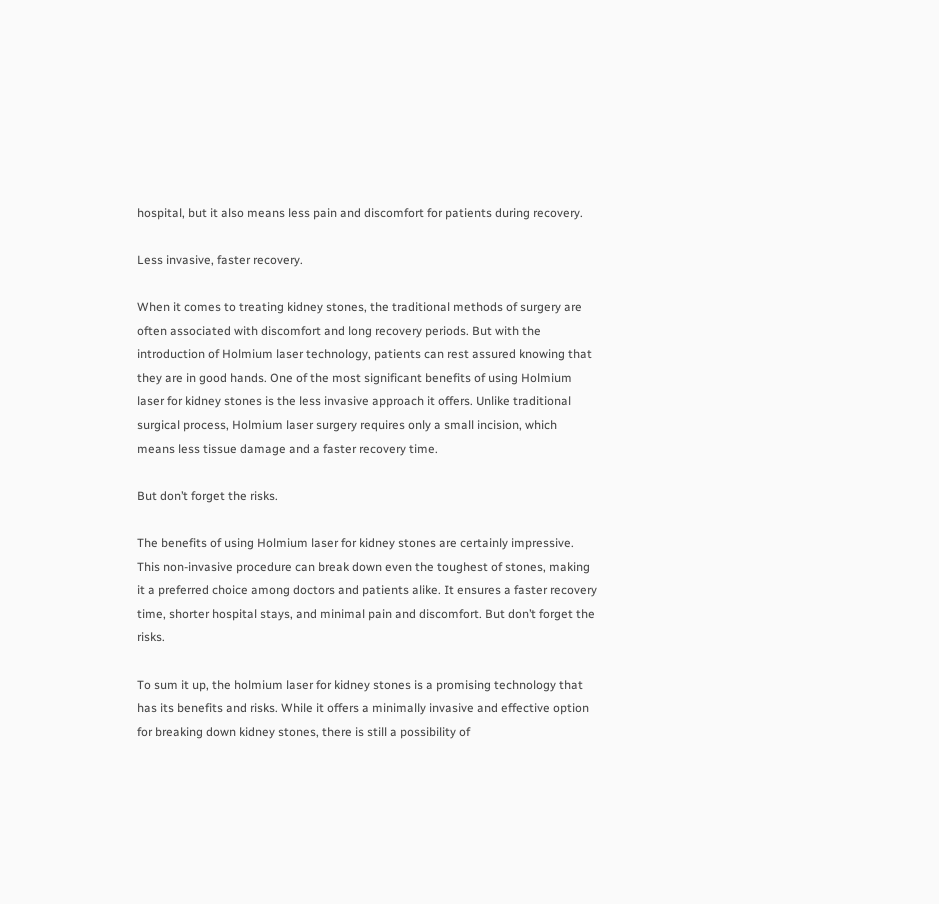hospital, but it also means less pain and discomfort for patients during recovery.

Less invasive, faster recovery.

When it comes to treating kidney stones, the traditional methods of surgery are often associated with discomfort and long recovery periods. But with the introduction of Holmium laser technology, patients can rest assured knowing that they are in good hands. One of the most significant benefits of using Holmium laser for kidney stones is the less invasive approach it offers. Unlike traditional surgical process, Holmium laser surgery requires only a small incision, which means less tissue damage and a faster recovery time.

But don’t forget the risks.

The benefits of using Holmium laser for kidney stones are certainly impressive. This non-invasive procedure can break down even the toughest of stones, making it a preferred choice among doctors and patients alike. It ensures a faster recovery time, shorter hospital stays, and minimal pain and discomfort. But don’t forget the risks.

To sum it up, the holmium laser for kidney stones is a promising technology that has its benefits and risks. While it offers a minimally invasive and effective option for breaking down kidney stones, there is still a possibility of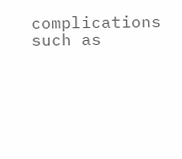complications such as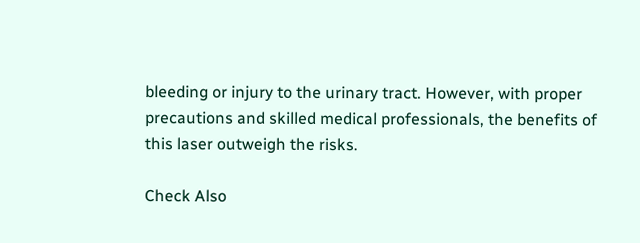bleeding or injury to the urinary tract. However, with proper precautions and skilled medical professionals, the benefits of this laser outweigh the risks.

Check Also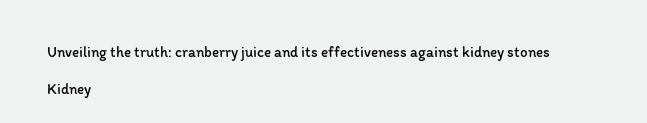Unveiling the truth: cranberry juice and its effectiveness against kidney stones

Kidney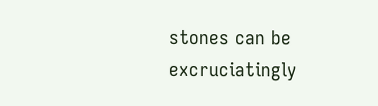stones can be excruciatingly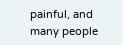painful, and many people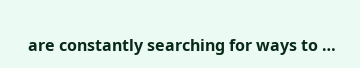are constantly searching for ways to …